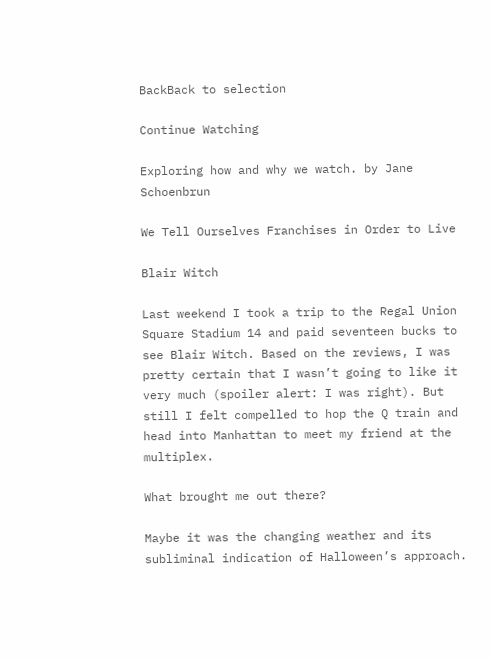BackBack to selection

Continue Watching

Exploring how and why we watch. by Jane Schoenbrun

We Tell Ourselves Franchises in Order to Live

Blair Witch

Last weekend I took a trip to the Regal Union Square Stadium 14 and paid seventeen bucks to see Blair Witch. Based on the reviews, I was pretty certain that I wasn’t going to like it very much (spoiler alert: I was right). But still I felt compelled to hop the Q train and head into Manhattan to meet my friend at the multiplex.

What brought me out there?

Maybe it was the changing weather and its subliminal indication of Halloween’s approach.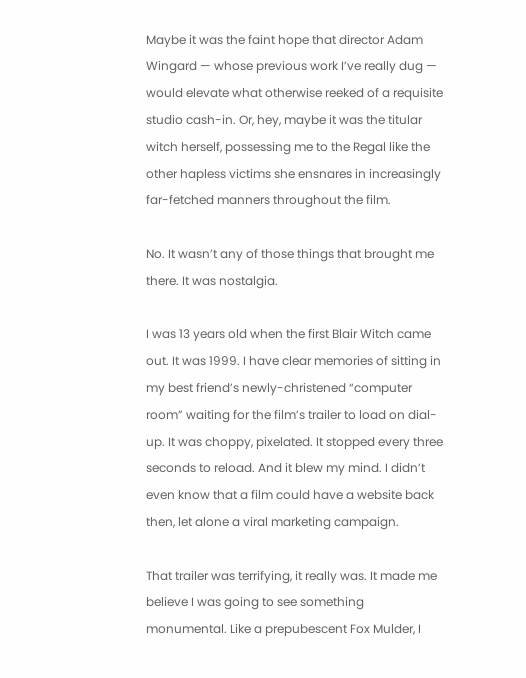Maybe it was the faint hope that director Adam Wingard — whose previous work I’ve really dug — would elevate what otherwise reeked of a requisite studio cash-in. Or, hey, maybe it was the titular witch herself, possessing me to the Regal like the other hapless victims she ensnares in increasingly far-fetched manners throughout the film.

No. It wasn’t any of those things that brought me there. It was nostalgia.

I was 13 years old when the first Blair Witch came out. It was 1999. I have clear memories of sitting in my best friend’s newly-christened “computer room” waiting for the film’s trailer to load on dial-up. It was choppy, pixelated. It stopped every three seconds to reload. And it blew my mind. I didn’t even know that a film could have a website back then, let alone a viral marketing campaign.

That trailer was terrifying, it really was. It made me believe I was going to see something monumental. Like a prepubescent Fox Mulder, I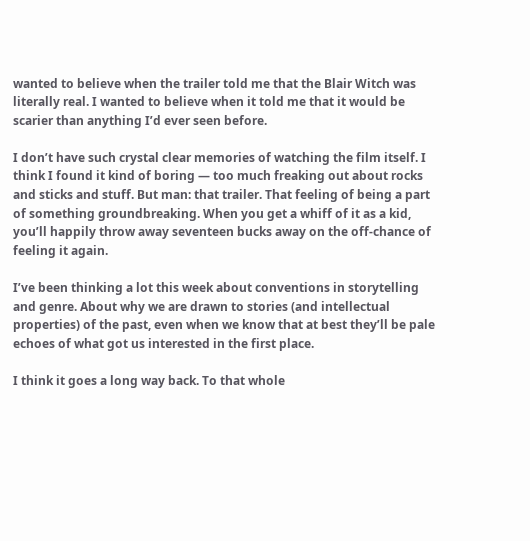wanted to believe when the trailer told me that the Blair Witch was literally real. I wanted to believe when it told me that it would be scarier than anything I’d ever seen before.

I don’t have such crystal clear memories of watching the film itself. I think I found it kind of boring — too much freaking out about rocks and sticks and stuff. But man: that trailer. That feeling of being a part of something groundbreaking. When you get a whiff of it as a kid, you’ll happily throw away seventeen bucks away on the off-chance of feeling it again.

I’ve been thinking a lot this week about conventions in storytelling and genre. About why we are drawn to stories (and intellectual properties) of the past, even when we know that at best they’ll be pale echoes of what got us interested in the first place.

I think it goes a long way back. To that whole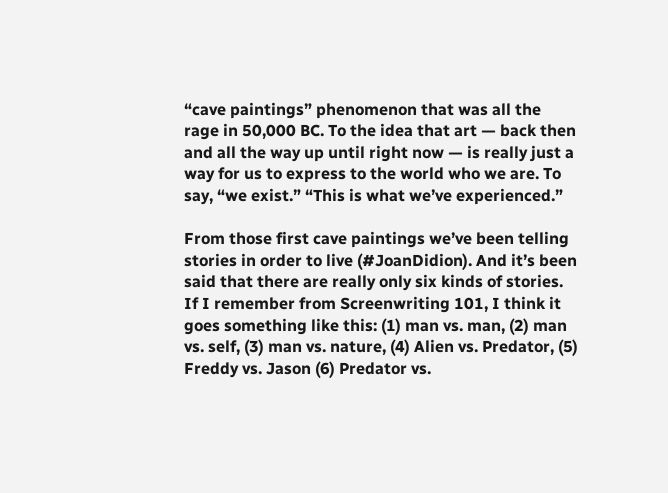“cave paintings” phenomenon that was all the rage in 50,000 BC. To the idea that art — back then and all the way up until right now — is really just a way for us to express to the world who we are. To say, “we exist.” “This is what we’ve experienced.”

From those first cave paintings we’ve been telling stories in order to live (#JoanDidion). And it’s been said that there are really only six kinds of stories. If I remember from Screenwriting 101, I think it goes something like this: (1) man vs. man, (2) man vs. self, (3) man vs. nature, (4) Alien vs. Predator, (5) Freddy vs. Jason (6) Predator vs.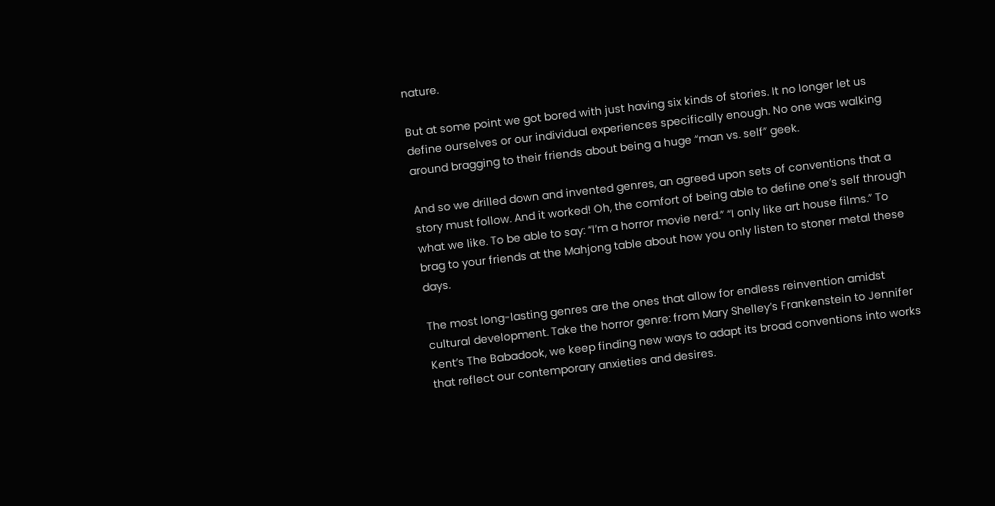nature.

But at some point we got bored with just having six kinds of stories. It no longer let us define ourselves or our individual experiences specifically enough. No one was walking around bragging to their friends about being a huge “man vs. self” geek.

And so we drilled down and invented genres, an agreed upon sets of conventions that a story must follow. And it worked! Oh, the comfort of being able to define one’s self through what we like. To be able to say: “I’m a horror movie nerd.” “I only like art house films.” To brag to your friends at the Mahjong table about how you only listen to stoner metal these days.

The most long-lasting genres are the ones that allow for endless reinvention amidst cultural development. Take the horror genre: from Mary Shelley’s Frankenstein to Jennifer Kent’s The Babadook, we keep finding new ways to adapt its broad conventions into works that reflect our contemporary anxieties and desires.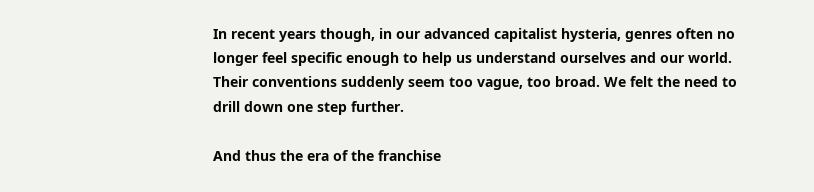In recent years though, in our advanced capitalist hysteria, genres often no longer feel specific enough to help us understand ourselves and our world. Their conventions suddenly seem too vague, too broad. We felt the need to drill down one step further.

And thus the era of the franchise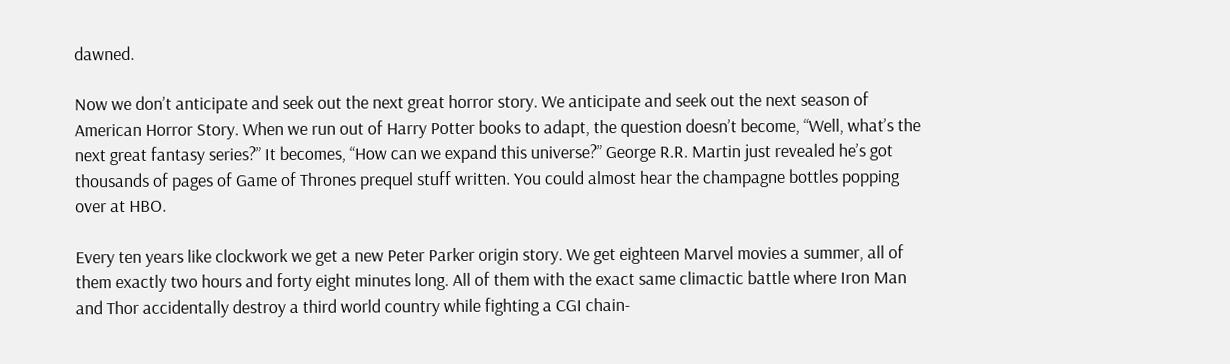dawned.

Now we don’t anticipate and seek out the next great horror story. We anticipate and seek out the next season of American Horror Story. When we run out of Harry Potter books to adapt, the question doesn’t become, “Well, what’s the next great fantasy series?” It becomes, “How can we expand this universe?” George R.R. Martin just revealed he’s got thousands of pages of Game of Thrones prequel stuff written. You could almost hear the champagne bottles popping over at HBO.

Every ten years like clockwork we get a new Peter Parker origin story. We get eighteen Marvel movies a summer, all of them exactly two hours and forty eight minutes long. All of them with the exact same climactic battle where Iron Man and Thor accidentally destroy a third world country while fighting a CGI chain-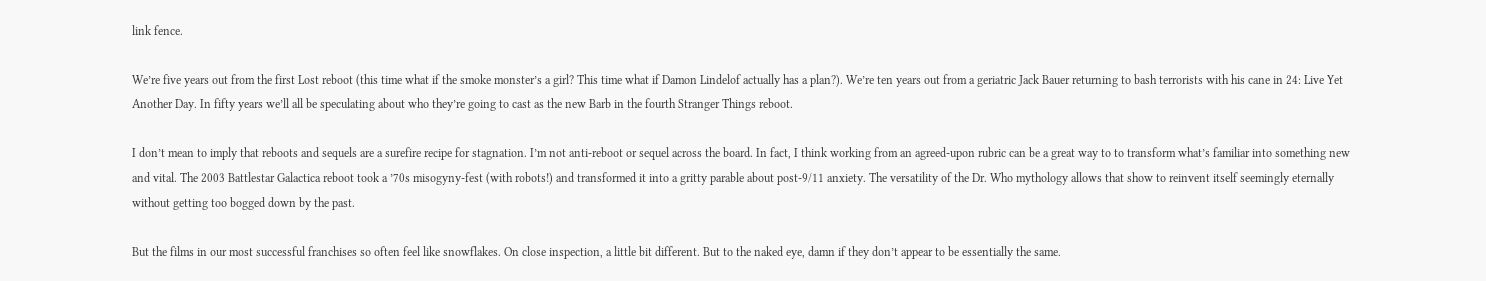link fence.

We’re five years out from the first Lost reboot (this time what if the smoke monster’s a girl? This time what if Damon Lindelof actually has a plan?). We’re ten years out from a geriatric Jack Bauer returning to bash terrorists with his cane in 24: Live Yet Another Day. In fifty years we’ll all be speculating about who they’re going to cast as the new Barb in the fourth Stranger Things reboot.

I don’t mean to imply that reboots and sequels are a surefire recipe for stagnation. I’m not anti-reboot or sequel across the board. In fact, I think working from an agreed-upon rubric can be a great way to to transform what’s familiar into something new and vital. The 2003 Battlestar Galactica reboot took a ’70s misogyny-fest (with robots!) and transformed it into a gritty parable about post-9/11 anxiety. The versatility of the Dr. Who mythology allows that show to reinvent itself seemingly eternally without getting too bogged down by the past.

But the films in our most successful franchises so often feel like snowflakes. On close inspection, a little bit different. But to the naked eye, damn if they don’t appear to be essentially the same.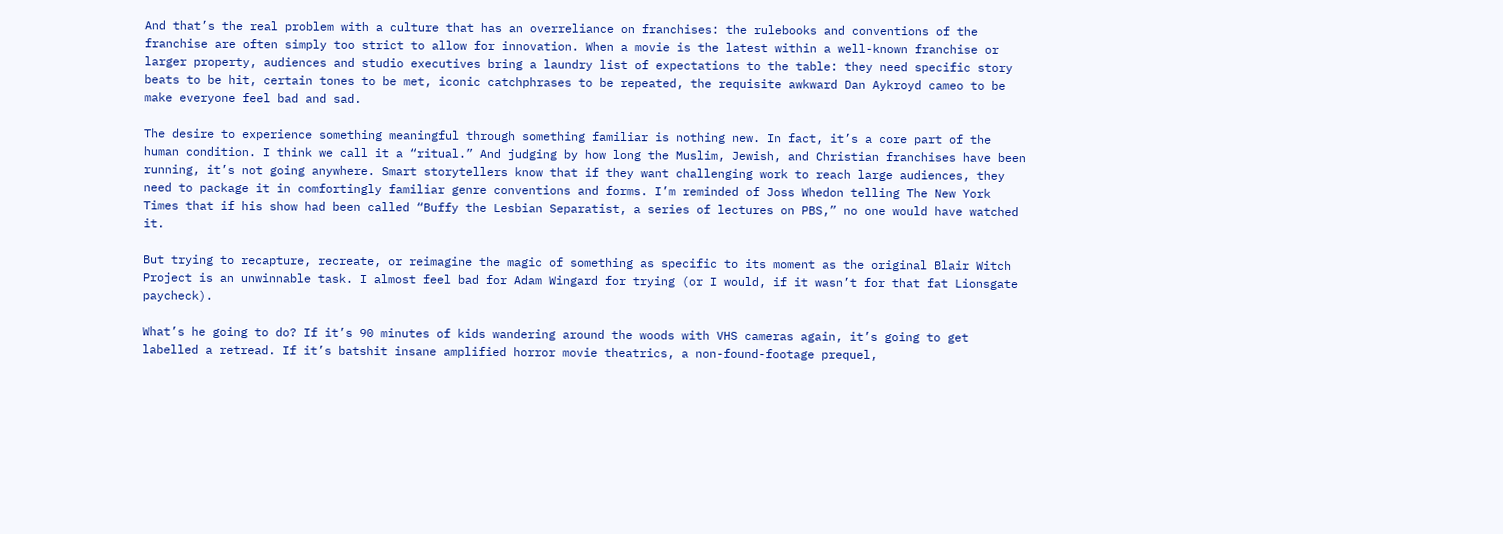And that’s the real problem with a culture that has an overreliance on franchises: the rulebooks and conventions of the franchise are often simply too strict to allow for innovation. When a movie is the latest within a well-known franchise or larger property, audiences and studio executives bring a laundry list of expectations to the table: they need specific story beats to be hit, certain tones to be met, iconic catchphrases to be repeated, the requisite awkward Dan Aykroyd cameo to be make everyone feel bad and sad.

The desire to experience something meaningful through something familiar is nothing new. In fact, it’s a core part of the human condition. I think we call it a “ritual.” And judging by how long the Muslim, Jewish, and Christian franchises have been running, it’s not going anywhere. Smart storytellers know that if they want challenging work to reach large audiences, they need to package it in comfortingly familiar genre conventions and forms. I’m reminded of Joss Whedon telling The New York Times that if his show had been called “Buffy the Lesbian Separatist, a series of lectures on PBS,” no one would have watched it.

But trying to recapture, recreate, or reimagine the magic of something as specific to its moment as the original Blair Witch Project is an unwinnable task. I almost feel bad for Adam Wingard for trying (or I would, if it wasn’t for that fat Lionsgate paycheck).

What’s he going to do? If it’s 90 minutes of kids wandering around the woods with VHS cameras again, it’s going to get labelled a retread. If it’s batshit insane amplified horror movie theatrics, a non-found-footage prequel,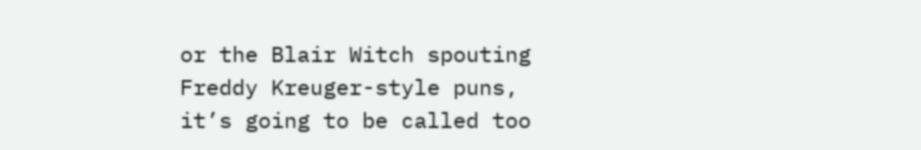or the Blair Witch spouting Freddy Kreuger-style puns, it’s going to be called too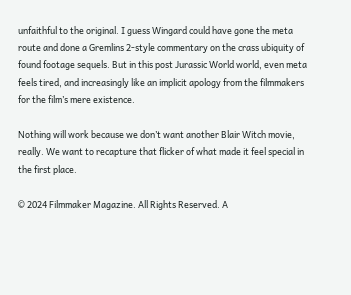unfaithful to the original. I guess Wingard could have gone the meta route and done a Gremlins 2-style commentary on the crass ubiquity of found footage sequels. But in this post Jurassic World world, even meta feels tired, and increasingly like an implicit apology from the filmmakers for the film’s mere existence.

Nothing will work because we don’t want another Blair Witch movie, really. We want to recapture that flicker of what made it feel special in the first place.

© 2024 Filmmaker Magazine. All Rights Reserved. A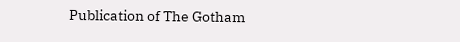Publication of The Gotham